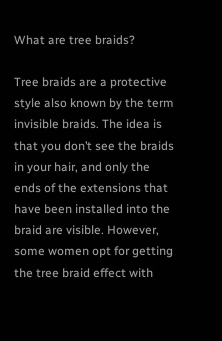What are tree braids?

Tree braids are a protective style also known by the term invisible braids. The idea is that you don’t see the braids in your hair, and only the ends of the extensions that have been installed into the braid are visible. However, some women opt for getting the tree braid effect with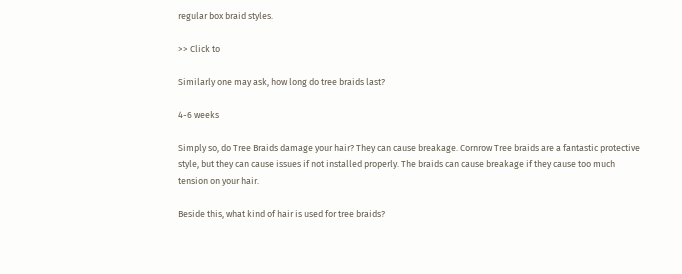regular box braid styles.

>> Click to

Similarly one may ask, how long do tree braids last?

4-6 weeks

Simply so, do Tree Braids damage your hair? They can cause breakage. Cornrow Tree braids are a fantastic protective style, but they can cause issues if not installed properly. The braids can cause breakage if they cause too much tension on your hair.

Beside this, what kind of hair is used for tree braids?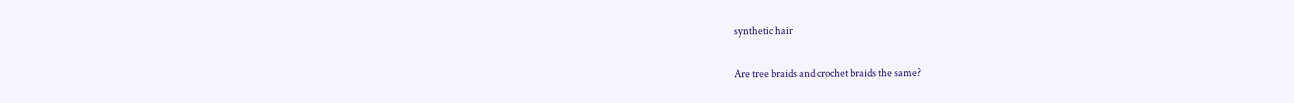synthetic hair

Are tree braids and crochet braids the same?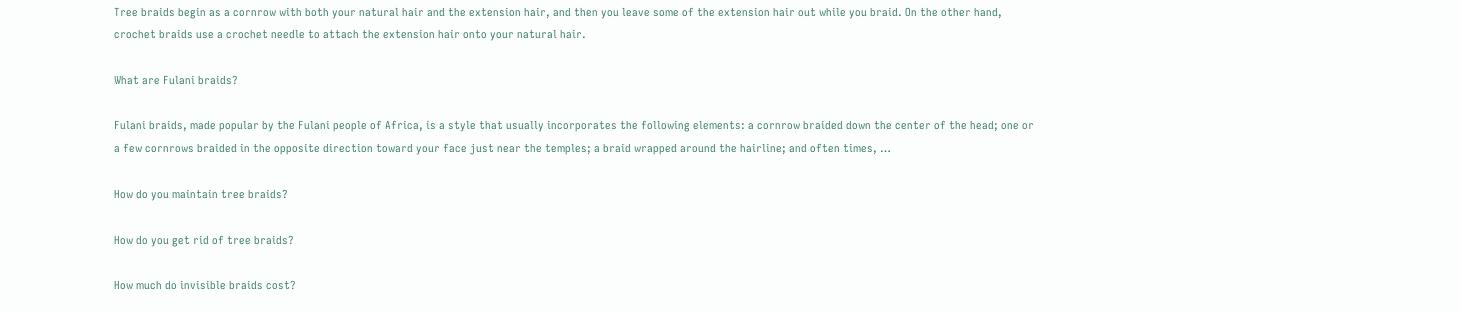Tree braids begin as a cornrow with both your natural hair and the extension hair, and then you leave some of the extension hair out while you braid. On the other hand, crochet braids use a crochet needle to attach the extension hair onto your natural hair.

What are Fulani braids?

Fulani braids, made popular by the Fulani people of Africa, is a style that usually incorporates the following elements: a cornrow braided down the center of the head; one or a few cornrows braided in the opposite direction toward your face just near the temples; a braid wrapped around the hairline; and often times, …

How do you maintain tree braids?

How do you get rid of tree braids?

How much do invisible braids cost?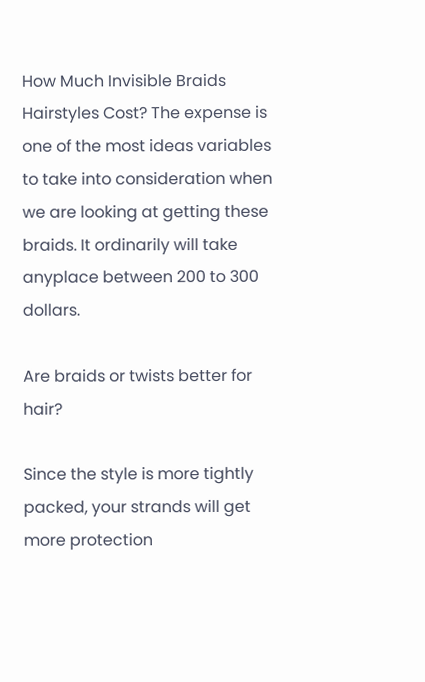How Much Invisible Braids Hairstyles Cost? The expense is one of the most ideas variables to take into consideration when we are looking at getting these braids. It ordinarily will take anyplace between 200 to 300 dollars.

Are braids or twists better for hair?

Since the style is more tightly packed, your strands will get more protection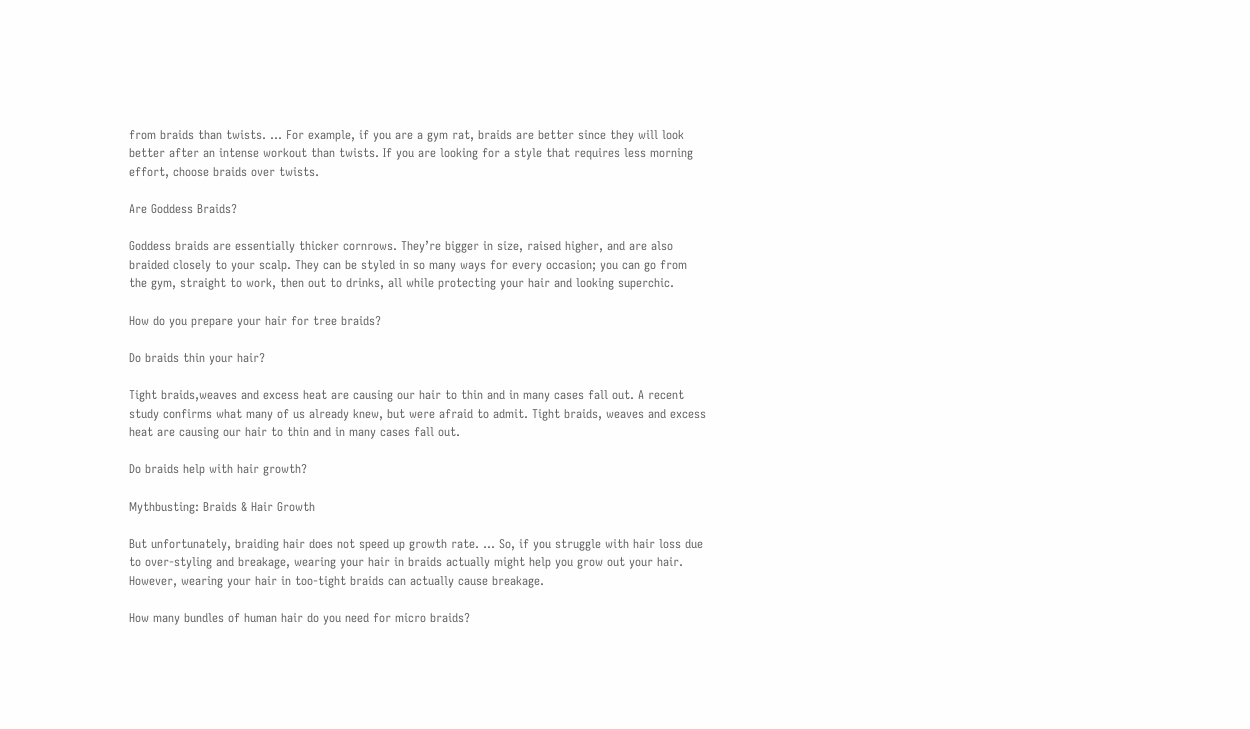from braids than twists. … For example, if you are a gym rat, braids are better since they will look better after an intense workout than twists. If you are looking for a style that requires less morning effort, choose braids over twists.

Are Goddess Braids?

Goddess braids are essentially thicker cornrows. They’re bigger in size, raised higher, and are also braided closely to your scalp. They can be styled in so many ways for every occasion; you can go from the gym, straight to work, then out to drinks, all while protecting your hair and looking superchic.

How do you prepare your hair for tree braids?

Do braids thin your hair?

Tight braids,weaves and excess heat are causing our hair to thin and in many cases fall out. A recent study confirms what many of us already knew, but were afraid to admit. Tight braids, weaves and excess heat are causing our hair to thin and in many cases fall out.

Do braids help with hair growth?

Mythbusting: Braids & Hair Growth

But unfortunately, braiding hair does not speed up growth rate. … So, if you struggle with hair loss due to over-styling and breakage, wearing your hair in braids actually might help you grow out your hair. However, wearing your hair in too-tight braids can actually cause breakage.

How many bundles of human hair do you need for micro braids?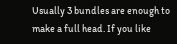Usually 3 bundles are enough to make a full head. If you like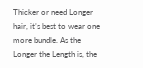Thicker or need Longer hair, it’s best to wear one more bundle. As the Longer the Length is, the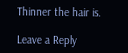Thinner the hair is.

Leave a Reply